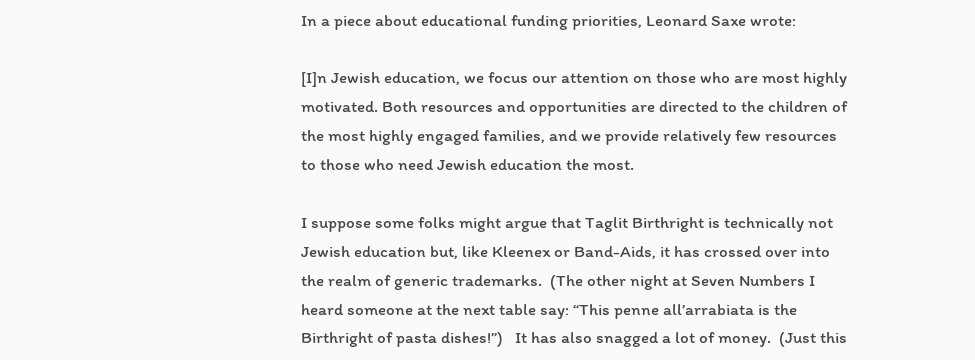In a piece about educational funding priorities, Leonard Saxe wrote:

[I]n Jewish education, we focus our attention on those who are most highly motivated. Both resources and opportunities are directed to the children of the most highly engaged families, and we provide relatively few resources to those who need Jewish education the most.

I suppose some folks might argue that Taglit Birthright is technically not Jewish education but, like Kleenex or Band-Aids, it has crossed over into the realm of generic trademarks.  (The other night at Seven Numbers I heard someone at the next table say: “This penne all’arrabiata is the Birthright of pasta dishes!”)   It has also snagged a lot of money.  (Just this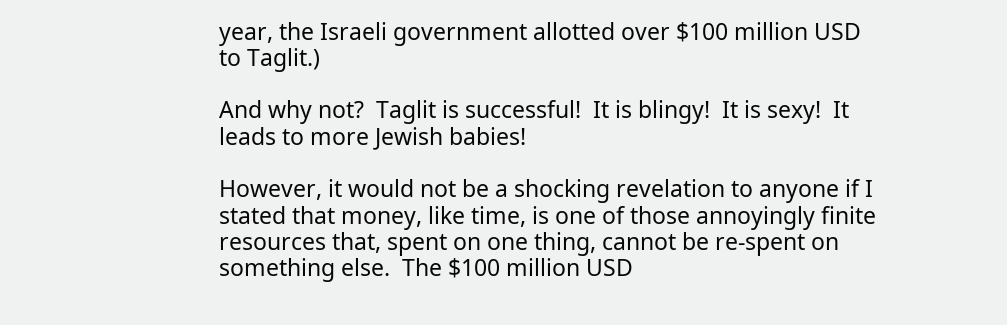year, the Israeli government allotted over $100 million USD to Taglit.)

And why not?  Taglit is successful!  It is blingy!  It is sexy!  It leads to more Jewish babies!

However, it would not be a shocking revelation to anyone if I stated that money, like time, is one of those annoyingly finite resources that, spent on one thing, cannot be re-spent on something else.  The $100 million USD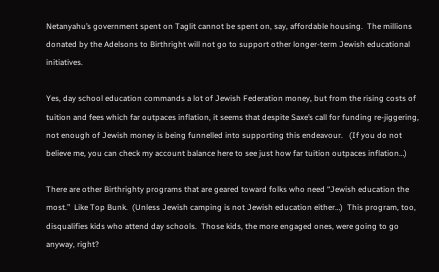Netanyahu’s government spent on Taglit cannot be spent on, say, affordable housing.  The millions donated by the Adelsons to Birthright will not go to support other longer-term Jewish educational initiatives.

Yes, day school education commands a lot of Jewish Federation money, but from the rising costs of tuition and fees which far outpaces inflation, it seems that despite Saxe’s call for funding re-jiggering, not enough of Jewish money is being funnelled into supporting this endeavour.   (If you do not believe me, you can check my account balance here to see just how far tuition outpaces inflation…)

There are other Birthrighty programs that are geared toward folks who need “Jewish education the most.”  Like Top Bunk.  (Unless Jewish camping is not Jewish education either…)  This program, too, disqualifies kids who attend day schools.  Those kids, the more engaged ones, were going to go anyway, right?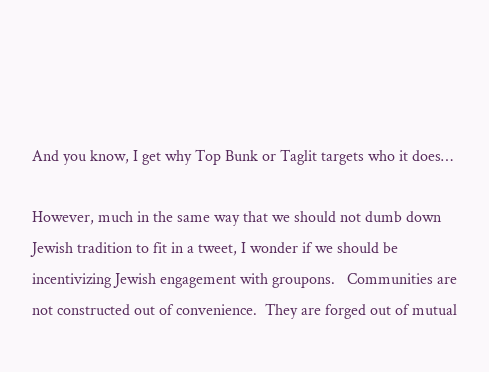And you know, I get why Top Bunk or Taglit targets who it does…

However, much in the same way that we should not dumb down Jewish tradition to fit in a tweet, I wonder if we should be incentivizing Jewish engagement with groupons.   Communities are not constructed out of convenience.  They are forged out of mutual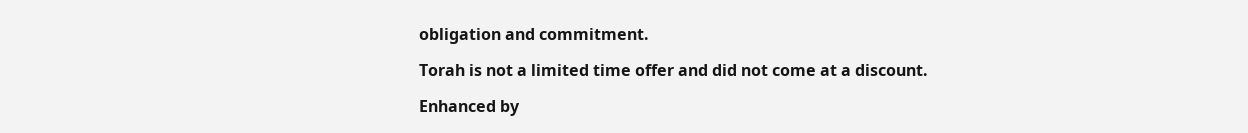obligation and commitment.

Torah is not a limited time offer and did not come at a discount.

Enhanced by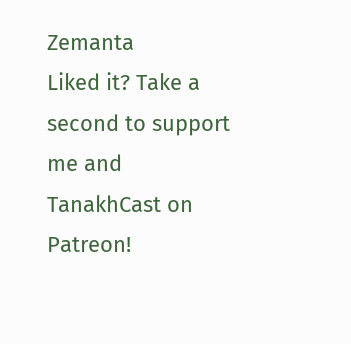Zemanta
Liked it? Take a second to support me and TanakhCast on Patreon!